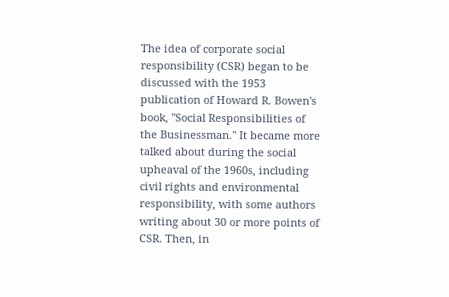The idea of corporate social responsibility (CSR) began to be discussed with the 1953 publication of Howard R. Bowen's book, "Social Responsibilities of the Businessman." It became more talked about during the social upheaval of the 1960s, including civil rights and environmental responsibility, with some authors writing about 30 or more points of CSR. Then, in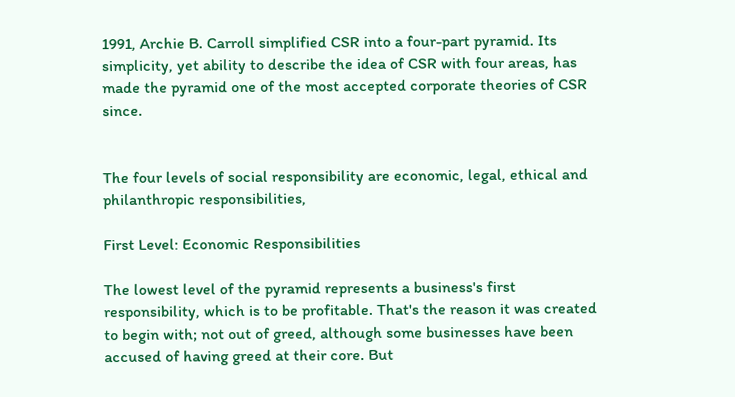1991, Archie B. Carroll simplified CSR into a four-part pyramid. Its simplicity, yet ability to describe the idea of CSR with four areas, has made the pyramid one of the most accepted corporate theories of CSR since.


The four levels of social responsibility are economic, legal, ethical and philanthropic responsibilities,

First Level: Economic Responsibilities

The lowest level of the pyramid represents a business's first responsibility, which is to be profitable. That's the reason it was created to begin with; not out of greed, although some businesses have been accused of having greed at their core. But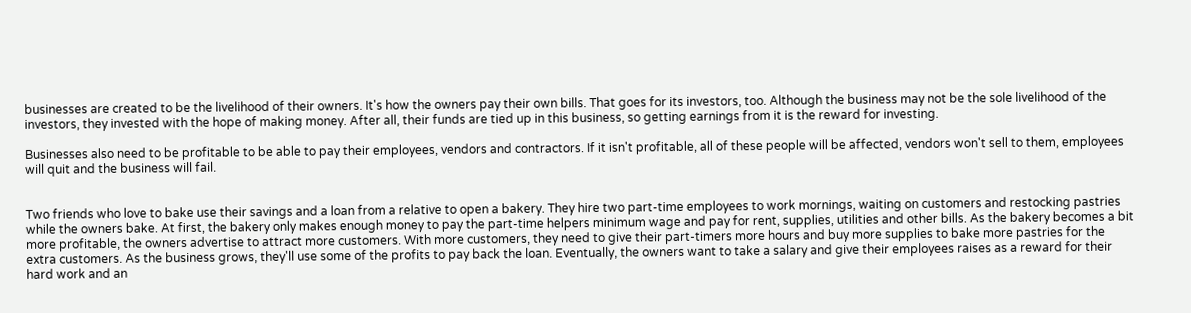businesses are created to be the livelihood of their owners. It's how the owners pay their own bills. That goes for its investors, too. Although the business may not be the sole livelihood of the investors, they invested with the hope of making money. After all, their funds are tied up in this business, so getting earnings from it is the reward for investing.

Businesses also need to be profitable to be able to pay their employees, vendors and contractors. If it isn't profitable, all of these people will be affected, vendors won't sell to them, employees will quit and the business will fail.


Two friends who love to bake use their savings and a loan from a relative to open a bakery. They hire two part-time employees to work mornings, waiting on customers and restocking pastries while the owners bake. At first, the bakery only makes enough money to pay the part-time helpers minimum wage and pay for rent, supplies, utilities and other bills. As the bakery becomes a bit more profitable, the owners advertise to attract more customers. With more customers, they need to give their part-timers more hours and buy more supplies to bake more pastries for the extra customers. As the business grows, they'll use some of the profits to pay back the loan. Eventually, the owners want to take a salary and give their employees raises as a reward for their hard work and an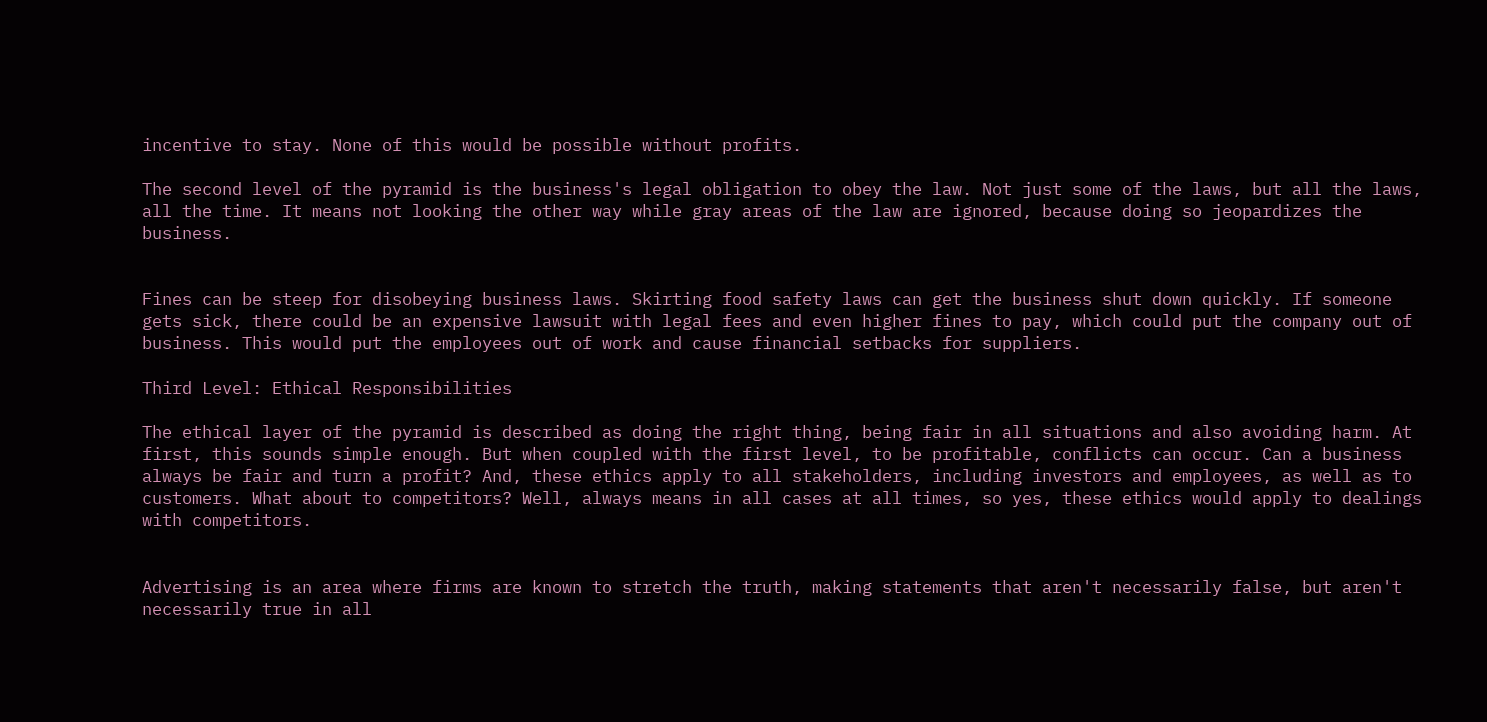incentive to stay. None of this would be possible without profits.

The second level of the pyramid is the business's legal obligation to obey the law. Not just some of the laws, but all the laws, all the time. It means not looking the other way while gray areas of the law are ignored, because doing so jeopardizes the business.


Fines can be steep for disobeying business laws. Skirting food safety laws can get the business shut down quickly. If someone gets sick, there could be an expensive lawsuit with legal fees and even higher fines to pay, which could put the company out of business. This would put the employees out of work and cause financial setbacks for suppliers.

Third Level: Ethical Responsibilities

The ethical layer of the pyramid is described as doing the right thing, being fair in all situations and also avoiding harm. At first, this sounds simple enough. But when coupled with the first level, to be profitable, conflicts can occur. Can a business always be fair and turn a profit? And, these ethics apply to all stakeholders, including investors and employees, as well as to customers. What about to competitors? Well, always means in all cases at all times, so yes, these ethics would apply to dealings with competitors.


Advertising is an area where firms are known to stretch the truth, making statements that aren't necessarily false, but aren't necessarily true in all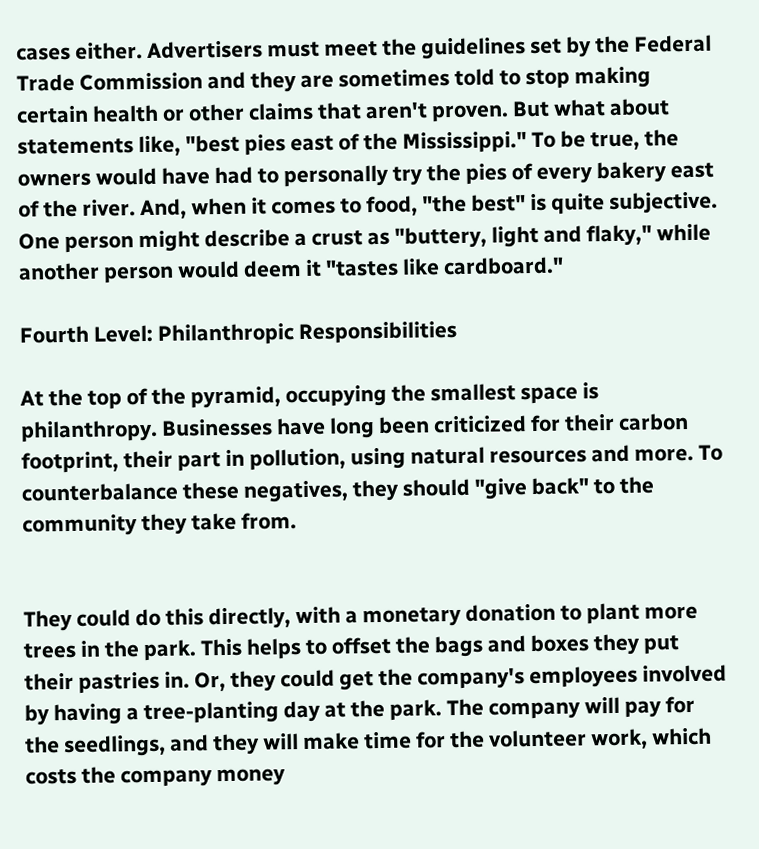cases either. Advertisers must meet the guidelines set by the Federal Trade Commission and they are sometimes told to stop making certain health or other claims that aren't proven. But what about statements like, "best pies east of the Mississippi." To be true, the owners would have had to personally try the pies of every bakery east of the river. And, when it comes to food, "the best" is quite subjective. One person might describe a crust as "buttery, light and flaky," while another person would deem it "tastes like cardboard."

Fourth Level: Philanthropic Responsibilities

At the top of the pyramid, occupying the smallest space is philanthropy. Businesses have long been criticized for their carbon footprint, their part in pollution, using natural resources and more. To counterbalance these negatives, they should "give back" to the community they take from.


They could do this directly, with a monetary donation to plant more trees in the park. This helps to offset the bags and boxes they put their pastries in. Or, they could get the company's employees involved by having a tree-planting day at the park. The company will pay for the seedlings, and they will make time for the volunteer work, which costs the company money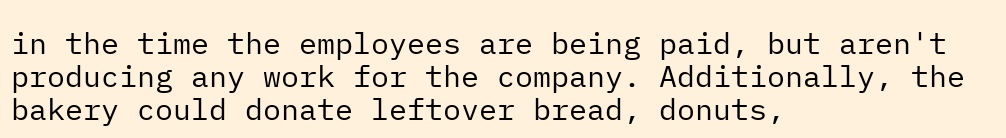in the time the employees are being paid, but aren't producing any work for the company. Additionally, the bakery could donate leftover bread, donuts,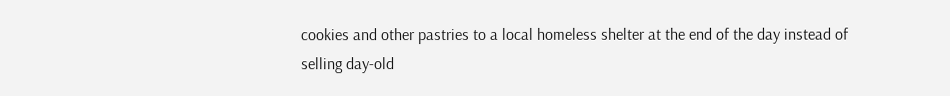cookies and other pastries to a local homeless shelter at the end of the day instead of selling day-old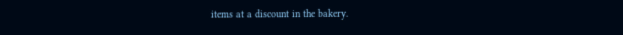items at a discount in the bakery.